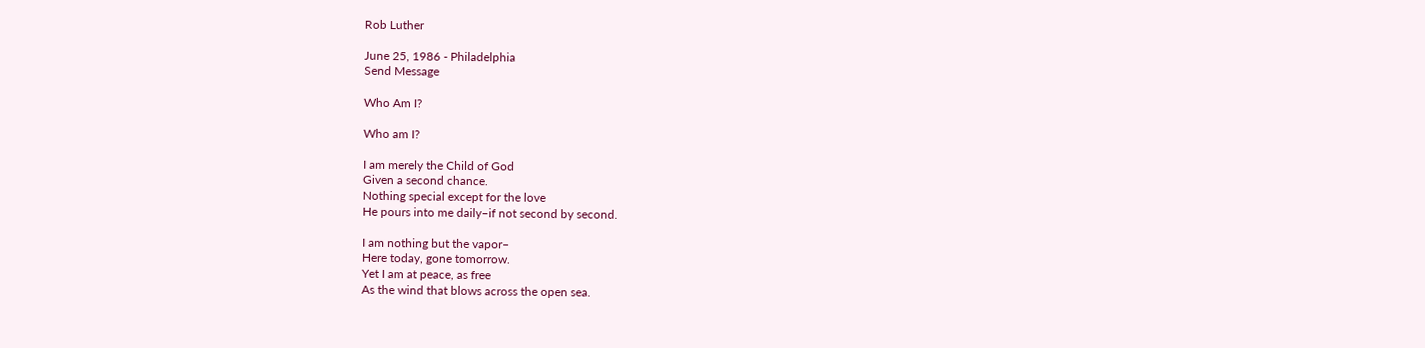Rob Luther

June 25, 1986 - Philadelphia
Send Message

Who Am I?

Who am I?

I am merely the Child of God
Given a second chance.
Nothing special except for the love
He pours into me daily–if not second by second.

I am nothing but the vapor–
Here today, gone tomorrow.
Yet I am at peace, as free
As the wind that blows across the open sea.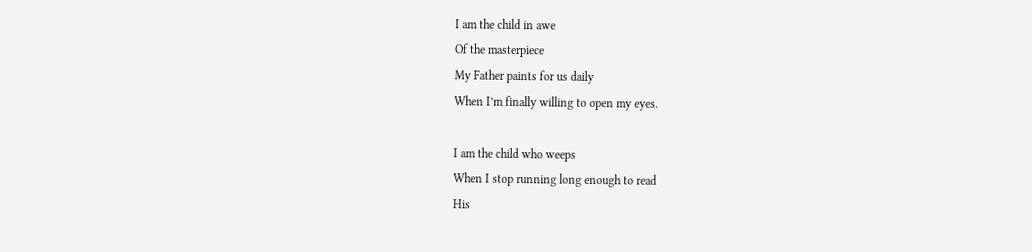I am the child in awe
Of the masterpiece
My Father paints for us daily
When I’m finally willing to open my eyes.

I am the child who weeps
When I stop running long enough to read
His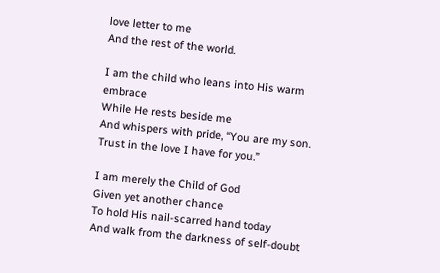love letter to me
And the rest of the world.

I am the child who leans into His warm embrace
While He rests beside me
And whispers with pride, “You are my son.
Trust in the love I have for you.”

I am merely the Child of God
Given yet another chance
To hold His nail-scarred hand today
And walk from the darkness of self-doubt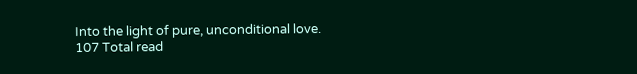Into the light of pure, unconditional love.
107 Total read